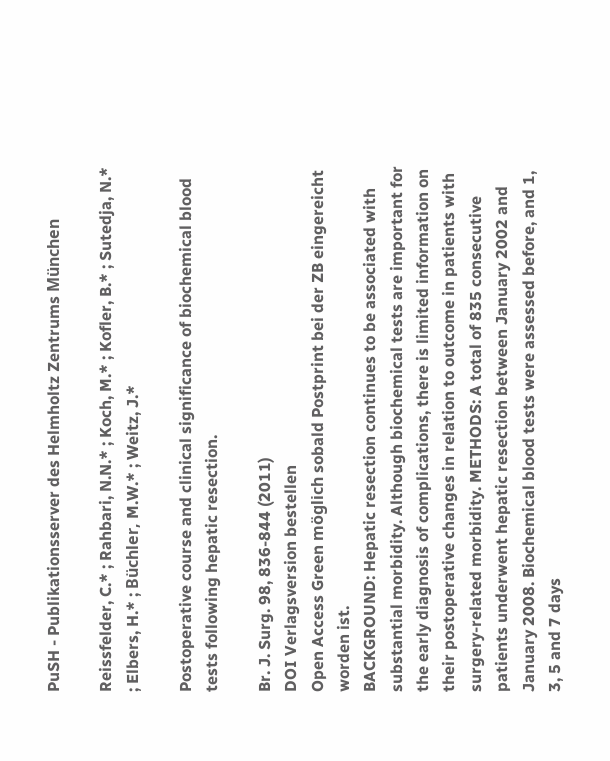PuSH - Publikationsserver des Helmholtz Zentrums München

Reissfelder, C.* ; Rahbari, N.N.* ; Koch, M.* ; Kofler, B.* ; Sutedja, N.* ; Elbers, H.* ; Büchler, M.W.* ; Weitz, J.*

Postoperative course and clinical significance of biochemical blood tests following hepatic resection.

Br. J. Surg. 98, 836-844 (2011)
DOI Verlagsversion bestellen
Open Access Green möglich sobald Postprint bei der ZB eingereicht worden ist.
BACKGROUND: Hepatic resection continues to be associated with substantial morbidity. Although biochemical tests are important for the early diagnosis of complications, there is limited information on their postoperative changes in relation to outcome in patients with surgery-related morbidity. METHODS: A total of 835 consecutive patients underwent hepatic resection between January 2002 and January 2008. Biochemical blood tests were assessed before, and 1, 3, 5 and 7 days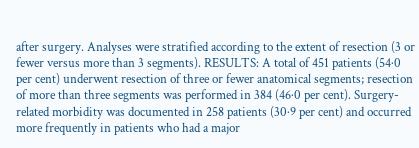after surgery. Analyses were stratified according to the extent of resection (3 or fewer versus more than 3 segments). RESULTS: A total of 451 patients (54·0 per cent) underwent resection of three or fewer anatomical segments; resection of more than three segments was performed in 384 (46·0 per cent). Surgery-related morbidity was documented in 258 patients (30·9 per cent) and occurred more frequently in patients who had a major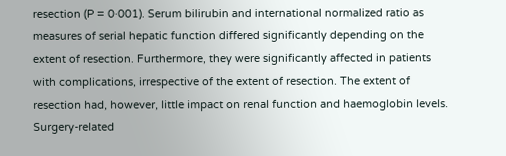resection (P = 0·001). Serum bilirubin and international normalized ratio as measures of serial hepatic function differed significantly depending on the extent of resection. Furthermore, they were significantly affected in patients with complications, irrespective of the extent of resection. The extent of resection had, however, little impact on renal function and haemoglobin levels. Surgery-related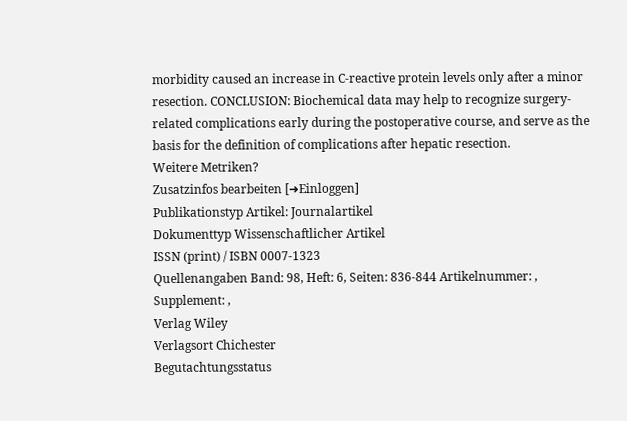morbidity caused an increase in C-reactive protein levels only after a minor resection. CONCLUSION: Biochemical data may help to recognize surgery-related complications early during the postoperative course, and serve as the basis for the definition of complications after hepatic resection.
Weitere Metriken?
Zusatzinfos bearbeiten [➜Einloggen]
Publikationstyp Artikel: Journalartikel
Dokumenttyp Wissenschaftlicher Artikel
ISSN (print) / ISBN 0007-1323
Quellenangaben Band: 98, Heft: 6, Seiten: 836-844 Artikelnummer: , Supplement: ,
Verlag Wiley
Verlagsort Chichester
Begutachtungsstatus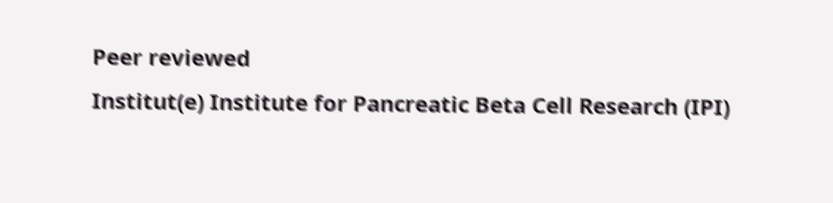Peer reviewed
Institut(e) Institute for Pancreatic Beta Cell Research (IPI)